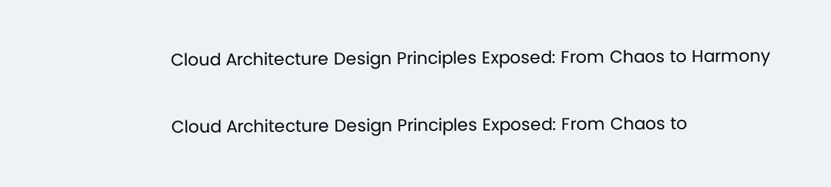Cloud Architecture Design Principles Exposed: From Chaos to Harmony

Cloud Architecture Design Principles Exposed: From Chaos to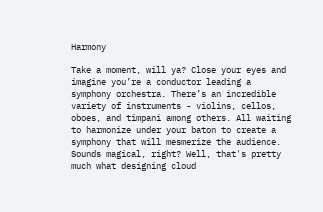Harmony

Take a moment, will ya? Close your eyes and imagine you’re a conductor leading a symphony orchestra. There’s an incredible variety of instruments - violins, cellos, oboes, and timpani among others. All waiting to harmonize under your baton to create a symphony that will mesmerize the audience. Sounds magical, right? Well, that's pretty much what designing cloud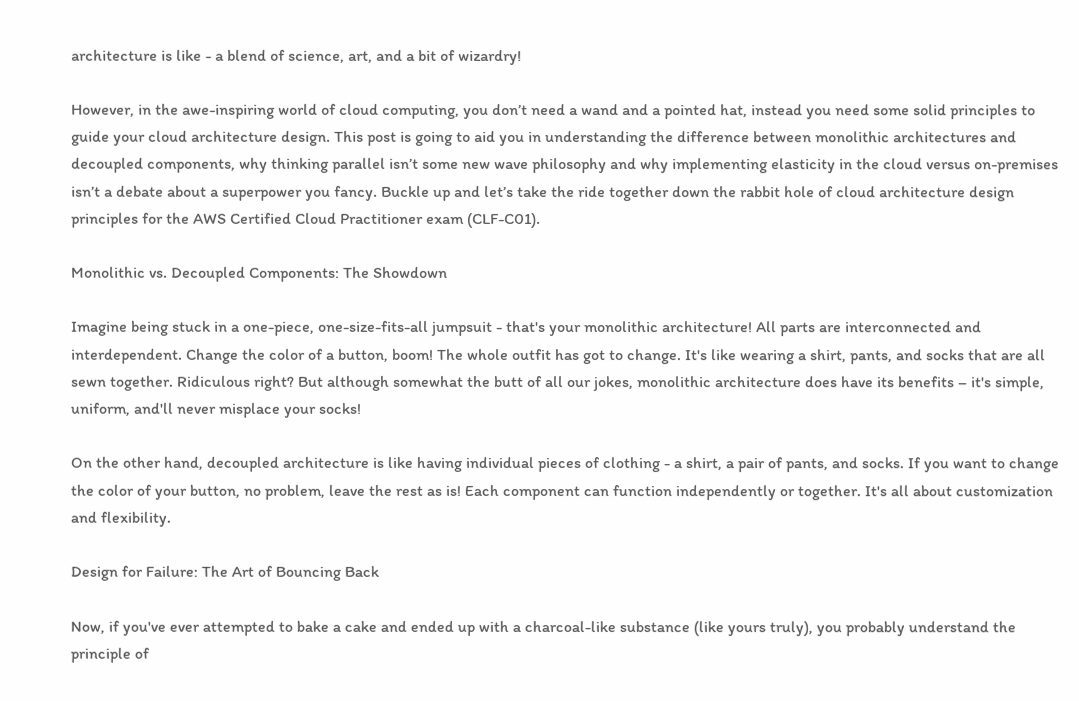architecture is like - a blend of science, art, and a bit of wizardry!

However, in the awe-inspiring world of cloud computing, you don’t need a wand and a pointed hat, instead you need some solid principles to guide your cloud architecture design. This post is going to aid you in understanding the difference between monolithic architectures and decoupled components, why thinking parallel isn’t some new wave philosophy and why implementing elasticity in the cloud versus on-premises isn’t a debate about a superpower you fancy. Buckle up and let’s take the ride together down the rabbit hole of cloud architecture design principles for the AWS Certified Cloud Practitioner exam (CLF-C01).

Monolithic vs. Decoupled Components: The Showdown

Imagine being stuck in a one-piece, one-size-fits-all jumpsuit - that's your monolithic architecture! All parts are interconnected and interdependent. Change the color of a button, boom! The whole outfit has got to change. It's like wearing a shirt, pants, and socks that are all sewn together. Ridiculous right? But although somewhat the butt of all our jokes, monolithic architecture does have its benefits – it's simple, uniform, and'll never misplace your socks!

On the other hand, decoupled architecture is like having individual pieces of clothing - a shirt, a pair of pants, and socks. If you want to change the color of your button, no problem, leave the rest as is! Each component can function independently or together. It's all about customization and flexibility.

Design for Failure: The Art of Bouncing Back

Now, if you've ever attempted to bake a cake and ended up with a charcoal-like substance (like yours truly), you probably understand the principle of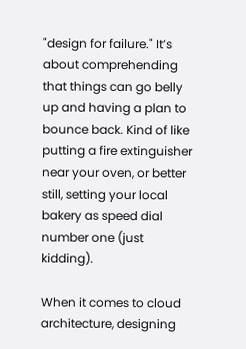"design for failure." It’s about comprehending that things can go belly up and having a plan to bounce back. Kind of like putting a fire extinguisher near your oven, or better still, setting your local bakery as speed dial number one (just kidding).

When it comes to cloud architecture, designing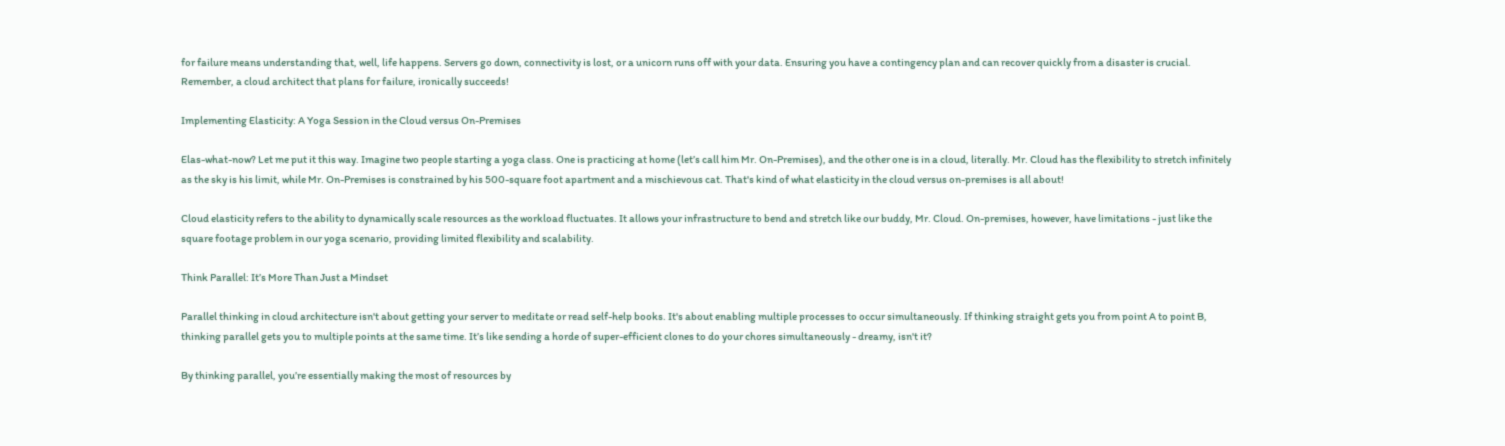for failure means understanding that, well, life happens. Servers go down, connectivity is lost, or a unicorn runs off with your data. Ensuring you have a contingency plan and can recover quickly from a disaster is crucial. Remember, a cloud architect that plans for failure, ironically succeeds!

Implementing Elasticity: A Yoga Session in the Cloud versus On-Premises

Elas-what-now? Let me put it this way. Imagine two people starting a yoga class. One is practicing at home (let’s call him Mr. On-Premises), and the other one is in a cloud, literally. Mr. Cloud has the flexibility to stretch infinitely as the sky is his limit, while Mr. On-Premises is constrained by his 500-square foot apartment and a mischievous cat. That's kind of what elasticity in the cloud versus on-premises is all about!

Cloud elasticity refers to the ability to dynamically scale resources as the workload fluctuates. It allows your infrastructure to bend and stretch like our buddy, Mr. Cloud. On-premises, however, have limitations - just like the square footage problem in our yoga scenario, providing limited flexibility and scalability.

Think Parallel: It’s More Than Just a Mindset

Parallel thinking in cloud architecture isn't about getting your server to meditate or read self-help books. It's about enabling multiple processes to occur simultaneously. If thinking straight gets you from point A to point B, thinking parallel gets you to multiple points at the same time. It’s like sending a horde of super-efficient clones to do your chores simultaneously - dreamy, isn't it?

By thinking parallel, you’re essentially making the most of resources by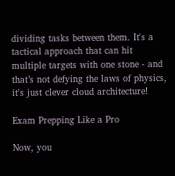dividing tasks between them. It's a tactical approach that can hit multiple targets with one stone - and that’s not defying the laws of physics, it's just clever cloud architecture!

Exam Prepping Like a Pro

Now, you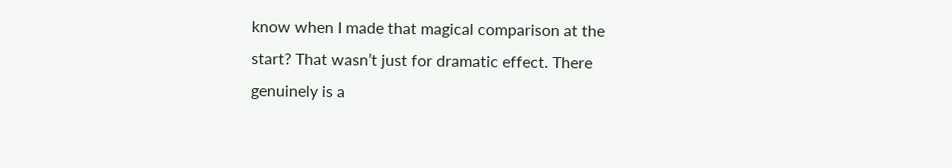know when I made that magical comparison at the start? That wasn’t just for dramatic effect. There genuinely is a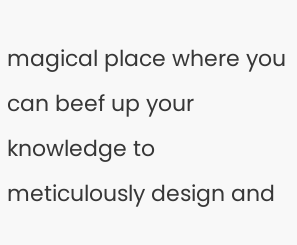magical place where you can beef up your knowledge to meticulously design and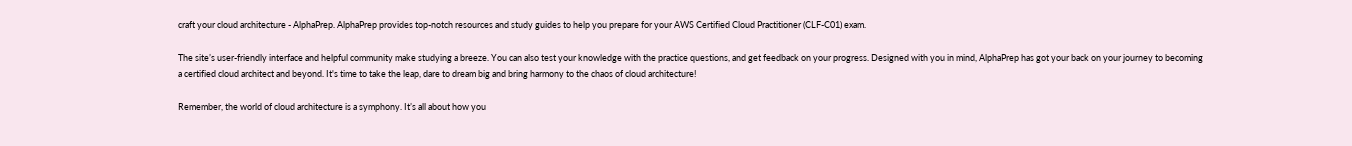craft your cloud architecture - AlphaPrep. AlphaPrep provides top-notch resources and study guides to help you prepare for your AWS Certified Cloud Practitioner (CLF-C01) exam.

The site’s user-friendly interface and helpful community make studying a breeze. You can also test your knowledge with the practice questions, and get feedback on your progress. Designed with you in mind, AlphaPrep has got your back on your journey to becoming a certified cloud architect and beyond. It's time to take the leap, dare to dream big and bring harmony to the chaos of cloud architecture!

Remember, the world of cloud architecture is a symphony. It’s all about how you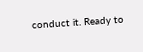conduct it. Ready to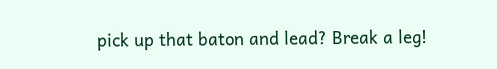pick up that baton and lead? Break a leg!